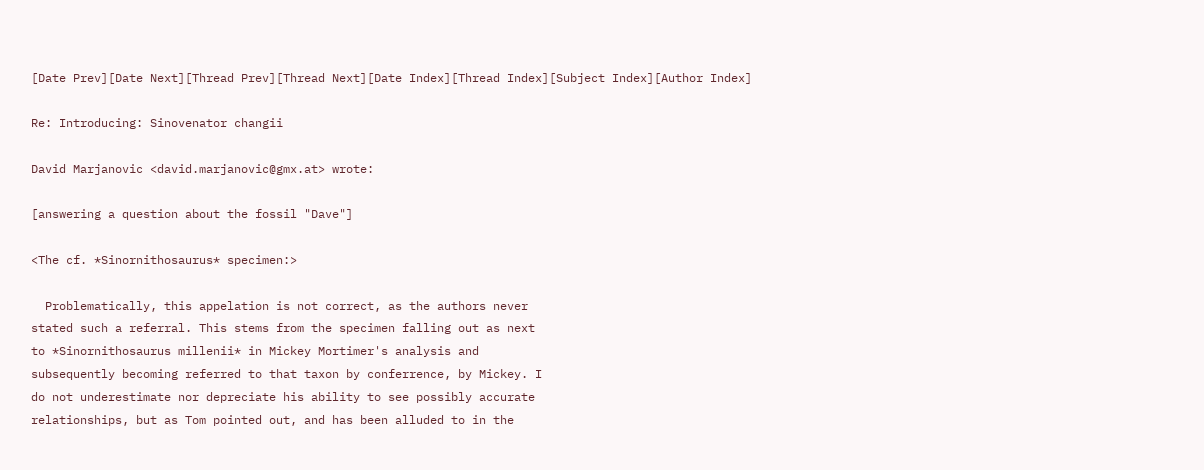[Date Prev][Date Next][Thread Prev][Thread Next][Date Index][Thread Index][Subject Index][Author Index]

Re: Introducing: Sinovenator changii

David Marjanovic <david.marjanovic@gmx.at> wrote:

[answering a question about the fossil "Dave"]

<The cf. *Sinornithosaurus* specimen:>

  Problematically, this appelation is not correct, as the authors never
stated such a referral. This stems from the specimen falling out as next
to *Sinornithosaurus millenii* in Mickey Mortimer's analysis and
subsequently becoming referred to that taxon by conferrence, by Mickey. I
do not underestimate nor depreciate his ability to see possibly accurate
relationships, but as Tom pointed out, and has been alluded to in the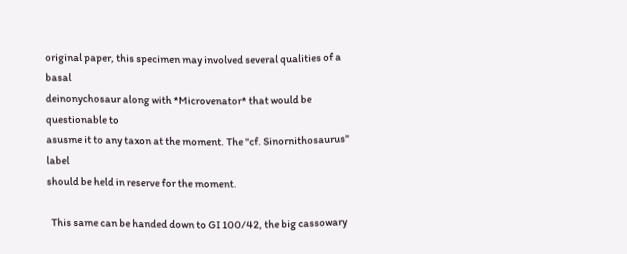original paper, this specimen may involved several qualities of a basal
deinonychosaur along with *Microvenator* that would be questionable to
asusme it to any taxon at the moment. The "cf. Sinornithosaurus" label
should be held in reserve for the moment.

  This same can be handed down to GI 100/42, the big cassowary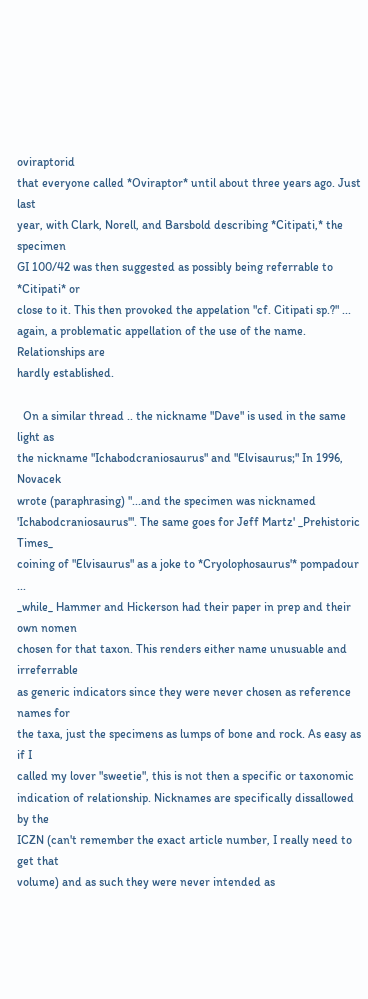oviraptorid
that everyone called *Oviraptor* until about three years ago. Just last
year, with Clark, Norell, and Barsbold describing *Citipati,* the specimen
GI 100/42 was then suggested as possibly being referrable to *Citipati* or
close to it. This then provoked the appelation "cf. Citipati sp.?" ...
again, a problematic appellation of the use of the name. Relationships are
hardly established.

  On a similar thread .. the nickname "Dave" is used in the same light as
the nickname "Ichabodcraniosaurus" and "Elvisaurus;" In 1996, Novacek
wrote (paraphrasing) "...and the specimen was nicknamed
'Ichabodcraniosaurus'". The same goes for Jeff Martz' _Prehistoric Times_
coining of "Elvisaurus" as a joke to *Cryolophosaurus'* pompadour ...
_while_ Hammer and Hickerson had their paper in prep and their own nomen
chosen for that taxon. This renders either name unusuable and irreferrable
as generic indicators since they were never chosen as reference names for
the taxa, just the specimens as lumps of bone and rock. As easy as if I
called my lover "sweetie", this is not then a specific or taxonomic
indication of relationship. Nicknames are specifically dissallowed by the
ICZN (can't remember the exact article number, I really need to get that
volume) and as such they were never intended as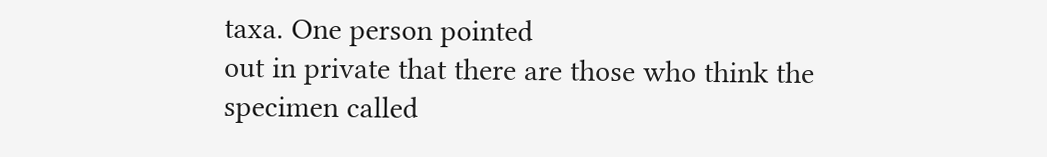taxa. One person pointed
out in private that there are those who think the specimen called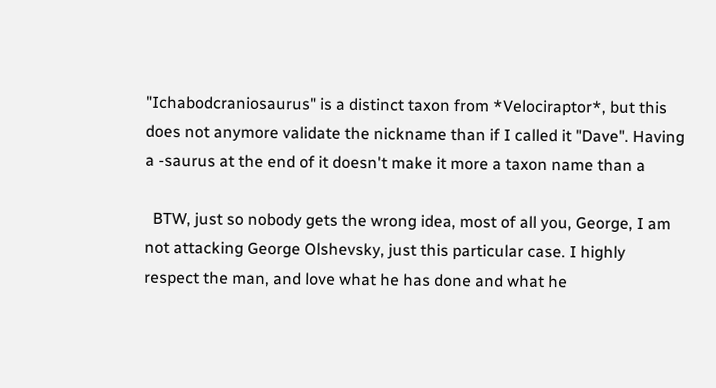"Ichabodcraniosaurus" is a distinct taxon from *Velociraptor*, but this
does not anymore validate the nickname than if I called it "Dave". Having
a -saurus at the end of it doesn't make it more a taxon name than a

  BTW, just so nobody gets the wrong idea, most of all you, George, I am
not attacking George Olshevsky, just this particular case. I highly
respect the man, and love what he has done and what he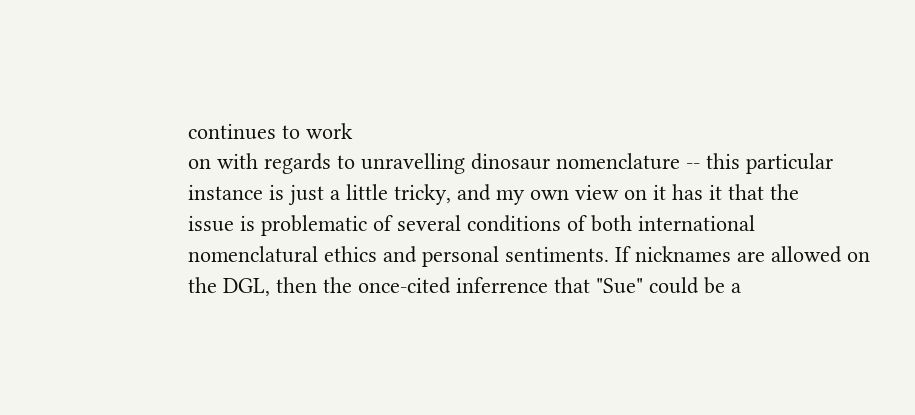continues to work
on with regards to unravelling dinosaur nomenclature -- this particular
instance is just a little tricky, and my own view on it has it that the
issue is problematic of several conditions of both international
nomenclatural ethics and personal sentiments. If nicknames are allowed on
the DGL, then the once-cited inferrence that "Sue" could be a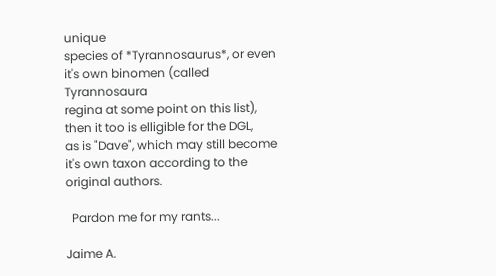unique
species of *Tyrannosaurus*, or even it's own binomen (called Tyrannosaura
regina at some point on this list), then it too is elligible for the DGL,
as is "Dave", which may still become it's own taxon according to the
original authors.

  Pardon me for my rants...

Jaime A.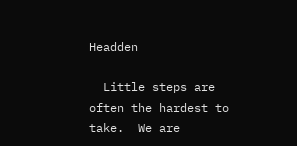Headden

  Little steps are often the hardest to take.  We are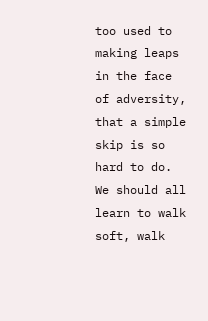too used to making leaps
in the face of adversity, that a simple skip is so hard to do.  We should all
learn to walk soft, walk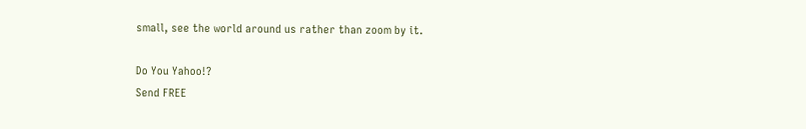small, see the world around us rather than zoom by it.

Do You Yahoo!?
Send FREE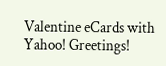Valentine eCards with Yahoo! Greetings!